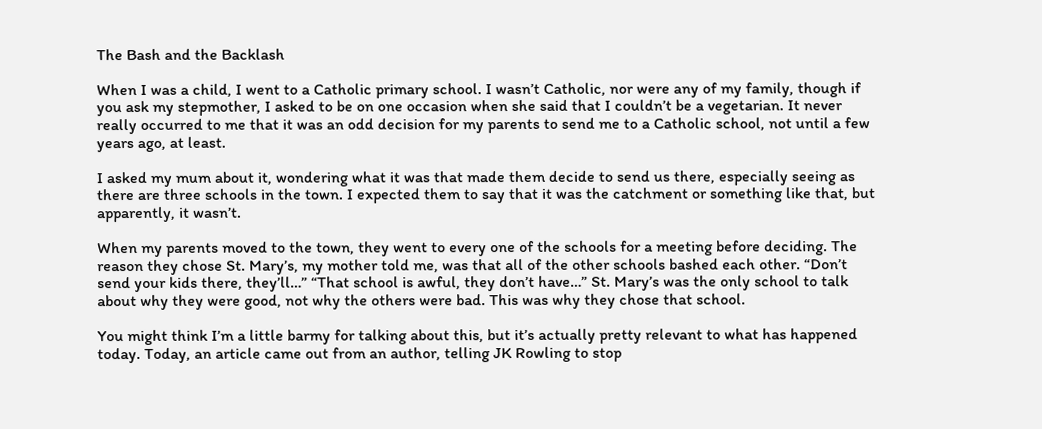The Bash and the Backlash

When I was a child, I went to a Catholic primary school. I wasn’t Catholic, nor were any of my family, though if you ask my stepmother, I asked to be on one occasion when she said that I couldn’t be a vegetarian. It never really occurred to me that it was an odd decision for my parents to send me to a Catholic school, not until a few years ago, at least.

I asked my mum about it, wondering what it was that made them decide to send us there, especially seeing as there are three schools in the town. I expected them to say that it was the catchment or something like that, but apparently, it wasn’t.

When my parents moved to the town, they went to every one of the schools for a meeting before deciding. The reason they chose St. Mary’s, my mother told me, was that all of the other schools bashed each other. “Don’t send your kids there, they’ll…” “That school is awful, they don’t have…” St. Mary’s was the only school to talk about why they were good, not why the others were bad. This was why they chose that school.

You might think I’m a little barmy for talking about this, but it’s actually pretty relevant to what has happened today. Today, an article came out from an author, telling JK Rowling to stop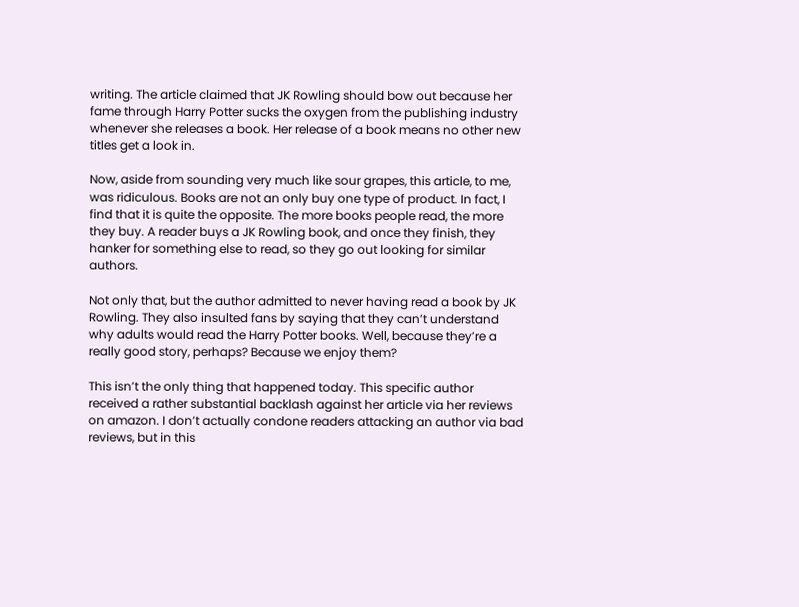writing. The article claimed that JK Rowling should bow out because her fame through Harry Potter sucks the oxygen from the publishing industry whenever she releases a book. Her release of a book means no other new titles get a look in.

Now, aside from sounding very much like sour grapes, this article, to me, was ridiculous. Books are not an only buy one type of product. In fact, I find that it is quite the opposite. The more books people read, the more they buy. A reader buys a JK Rowling book, and once they finish, they hanker for something else to read, so they go out looking for similar authors.

Not only that, but the author admitted to never having read a book by JK Rowling. They also insulted fans by saying that they can’t understand why adults would read the Harry Potter books. Well, because they’re a really good story, perhaps? Because we enjoy them?

This isn’t the only thing that happened today. This specific author received a rather substantial backlash against her article via her reviews on amazon. I don’t actually condone readers attacking an author via bad reviews, but in this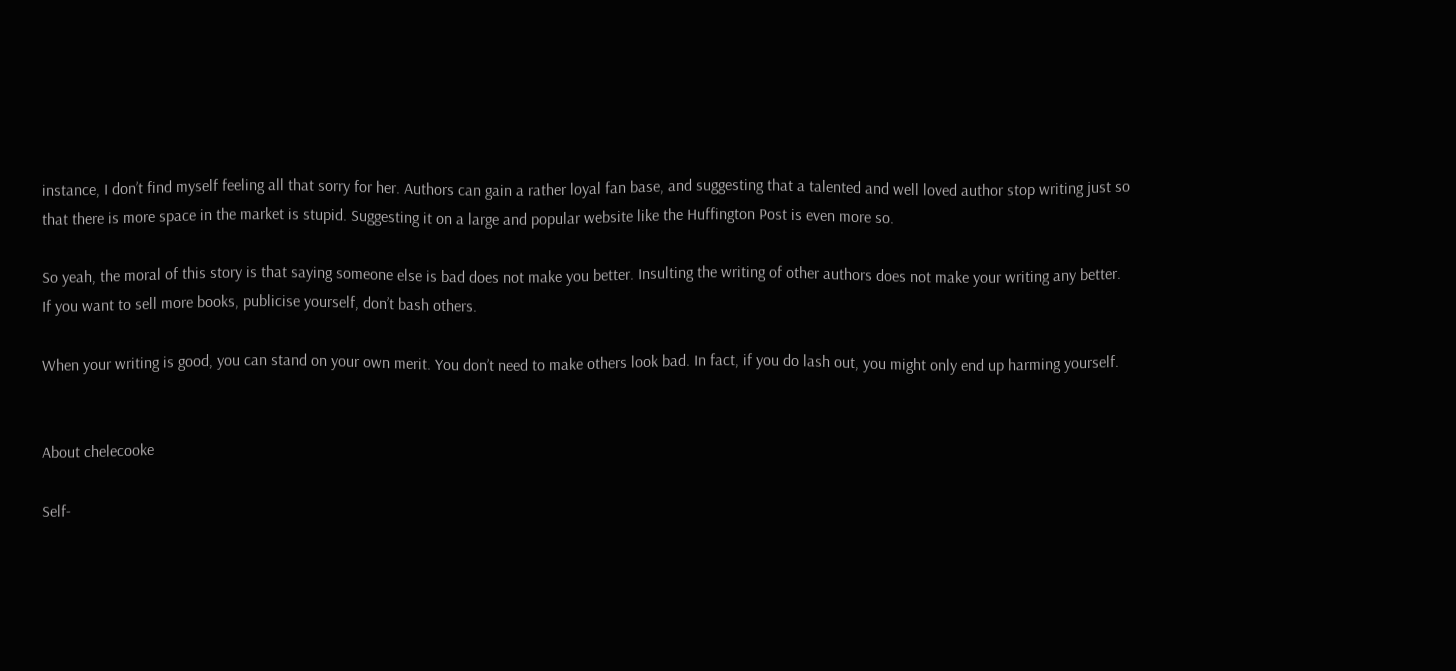instance, I don’t find myself feeling all that sorry for her. Authors can gain a rather loyal fan base, and suggesting that a talented and well loved author stop writing just so that there is more space in the market is stupid. Suggesting it on a large and popular website like the Huffington Post is even more so.

So yeah, the moral of this story is that saying someone else is bad does not make you better. Insulting the writing of other authors does not make your writing any better. If you want to sell more books, publicise yourself, don’t bash others.

When your writing is good, you can stand on your own merit. You don’t need to make others look bad. In fact, if you do lash out, you might only end up harming yourself.


About chelecooke

Self-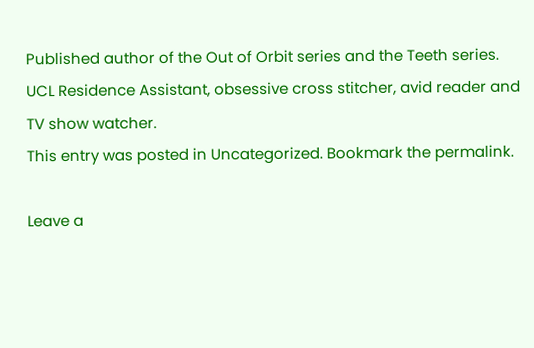Published author of the Out of Orbit series and the Teeth series. UCL Residence Assistant, obsessive cross stitcher, avid reader and TV show watcher.
This entry was posted in Uncategorized. Bookmark the permalink.

Leave a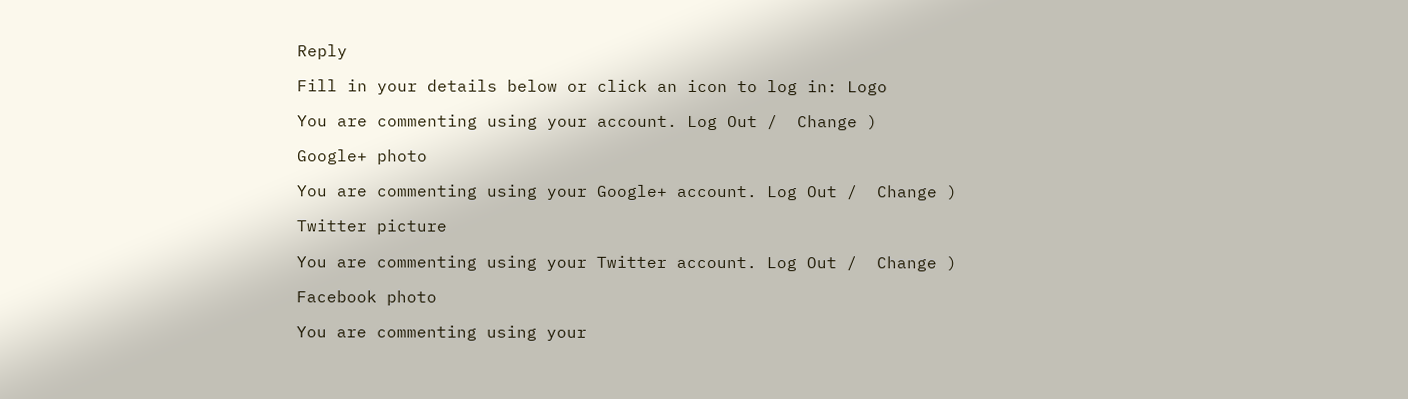Reply

Fill in your details below or click an icon to log in: Logo

You are commenting using your account. Log Out /  Change )

Google+ photo

You are commenting using your Google+ account. Log Out /  Change )

Twitter picture

You are commenting using your Twitter account. Log Out /  Change )

Facebook photo

You are commenting using your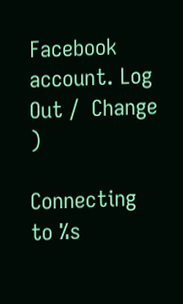Facebook account. Log Out /  Change )

Connecting to %s